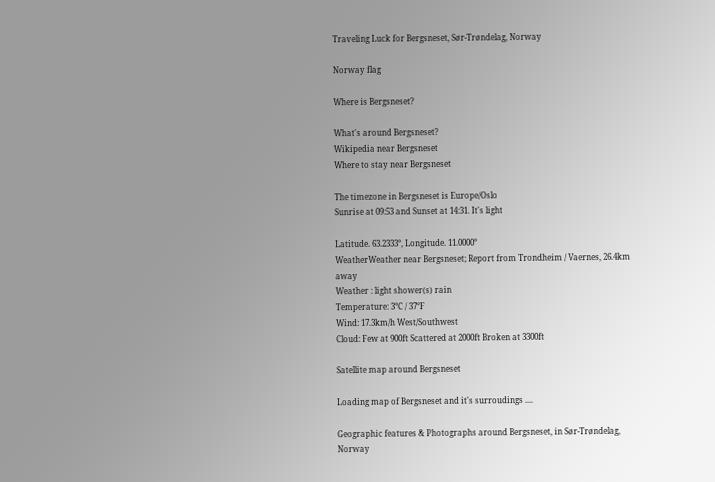Traveling Luck for Bergsneset, Sør-Trøndelag, Norway

Norway flag

Where is Bergsneset?

What's around Bergsneset?
Wikipedia near Bergsneset
Where to stay near Bergsneset

The timezone in Bergsneset is Europe/Oslo
Sunrise at 09:53 and Sunset at 14:31. It's light

Latitude. 63.2333°, Longitude. 11.0000°
WeatherWeather near Bergsneset; Report from Trondheim / Vaernes, 26.4km away
Weather : light shower(s) rain
Temperature: 3°C / 37°F
Wind: 17.3km/h West/Southwest
Cloud: Few at 900ft Scattered at 2000ft Broken at 3300ft

Satellite map around Bergsneset

Loading map of Bergsneset and it's surroudings ....

Geographic features & Photographs around Bergsneset, in Sør-Trøndelag, Norway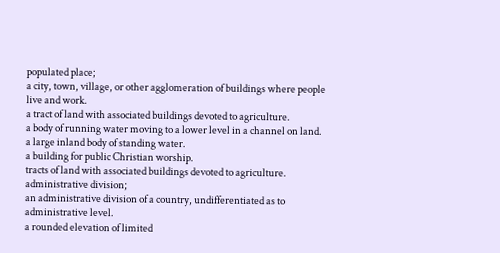populated place;
a city, town, village, or other agglomeration of buildings where people live and work.
a tract of land with associated buildings devoted to agriculture.
a body of running water moving to a lower level in a channel on land.
a large inland body of standing water.
a building for public Christian worship.
tracts of land with associated buildings devoted to agriculture.
administrative division;
an administrative division of a country, undifferentiated as to administrative level.
a rounded elevation of limited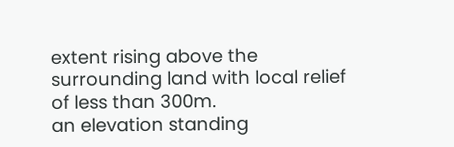extent rising above the surrounding land with local relief of less than 300m.
an elevation standing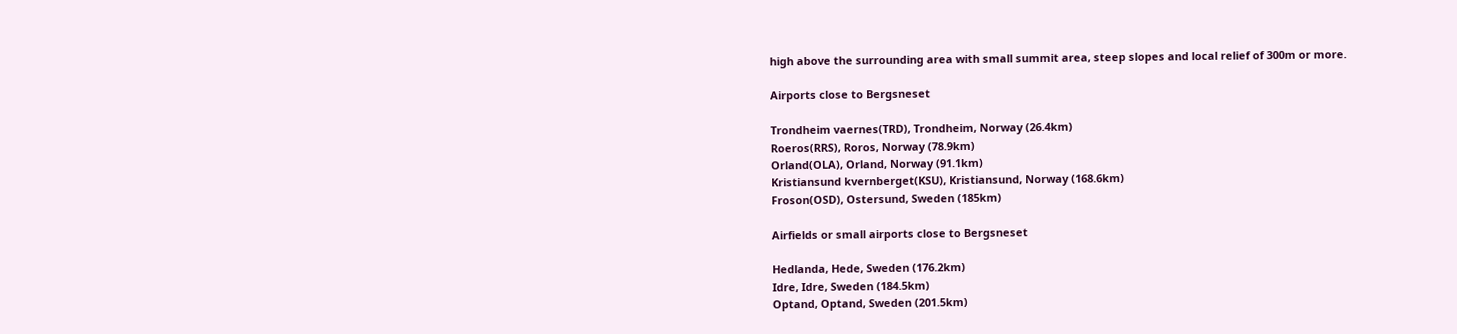high above the surrounding area with small summit area, steep slopes and local relief of 300m or more.

Airports close to Bergsneset

Trondheim vaernes(TRD), Trondheim, Norway (26.4km)
Roeros(RRS), Roros, Norway (78.9km)
Orland(OLA), Orland, Norway (91.1km)
Kristiansund kvernberget(KSU), Kristiansund, Norway (168.6km)
Froson(OSD), Ostersund, Sweden (185km)

Airfields or small airports close to Bergsneset

Hedlanda, Hede, Sweden (176.2km)
Idre, Idre, Sweden (184.5km)
Optand, Optand, Sweden (201.5km)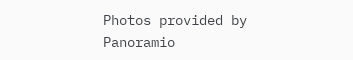Photos provided by Panoramio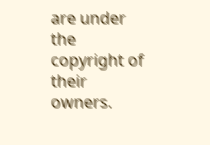are under the copyright of their owners.